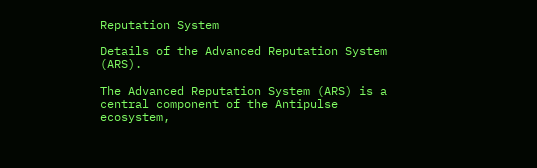Reputation System

Details of the Advanced Reputation System (ARS).

The Advanced Reputation System (ARS) is a central component of the Antipulse ecosystem,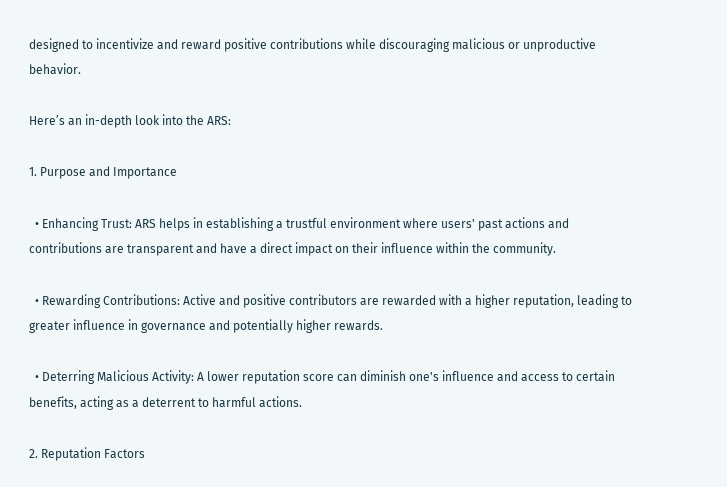designed to incentivize and reward positive contributions while discouraging malicious or unproductive behavior.

Here’s an in-depth look into the ARS:

1. Purpose and Importance

  • Enhancing Trust: ARS helps in establishing a trustful environment where users' past actions and contributions are transparent and have a direct impact on their influence within the community.

  • Rewarding Contributions: Active and positive contributors are rewarded with a higher reputation, leading to greater influence in governance and potentially higher rewards.

  • Deterring Malicious Activity: A lower reputation score can diminish one's influence and access to certain benefits, acting as a deterrent to harmful actions.

2. Reputation Factors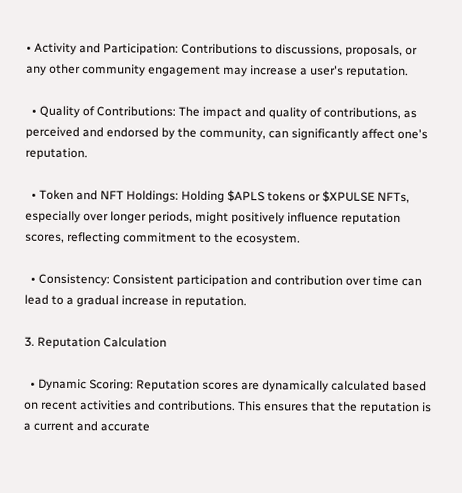• Activity and Participation: Contributions to discussions, proposals, or any other community engagement may increase a user's reputation.

  • Quality of Contributions: The impact and quality of contributions, as perceived and endorsed by the community, can significantly affect one's reputation.

  • Token and NFT Holdings: Holding $APLS tokens or $XPULSE NFTs, especially over longer periods, might positively influence reputation scores, reflecting commitment to the ecosystem.

  • Consistency: Consistent participation and contribution over time can lead to a gradual increase in reputation.

3. Reputation Calculation

  • Dynamic Scoring: Reputation scores are dynamically calculated based on recent activities and contributions. This ensures that the reputation is a current and accurate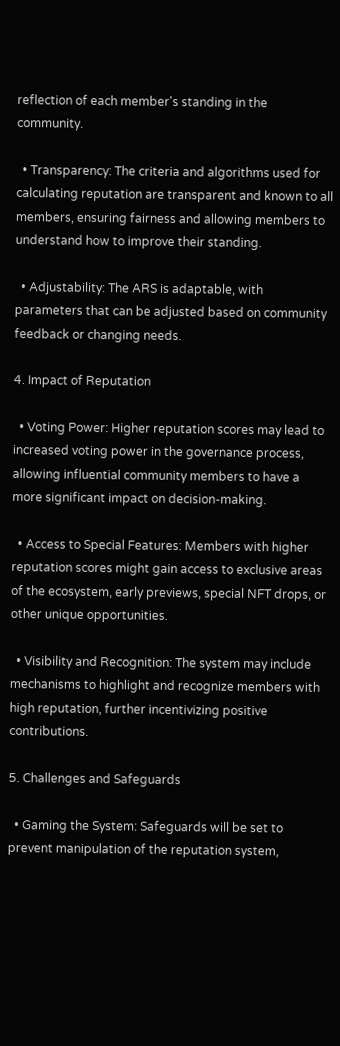reflection of each member's standing in the community.

  • Transparency: The criteria and algorithms used for calculating reputation are transparent and known to all members, ensuring fairness and allowing members to understand how to improve their standing.

  • Adjustability: The ARS is adaptable, with parameters that can be adjusted based on community feedback or changing needs.

4. Impact of Reputation

  • Voting Power: Higher reputation scores may lead to increased voting power in the governance process, allowing influential community members to have a more significant impact on decision-making.

  • Access to Special Features: Members with higher reputation scores might gain access to exclusive areas of the ecosystem, early previews, special NFT drops, or other unique opportunities.

  • Visibility and Recognition: The system may include mechanisms to highlight and recognize members with high reputation, further incentivizing positive contributions.

5. Challenges and Safeguards

  • Gaming the System: Safeguards will be set to prevent manipulation of the reputation system,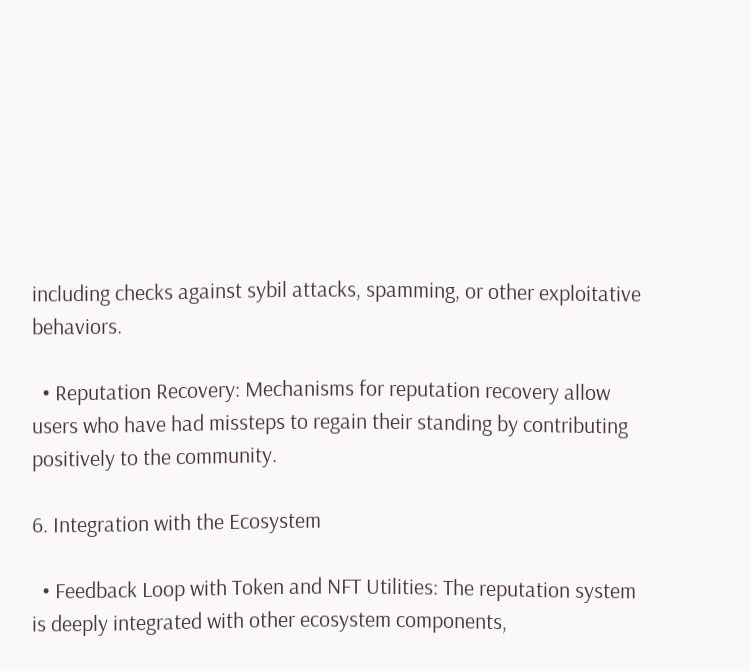including checks against sybil attacks, spamming, or other exploitative behaviors.

  • Reputation Recovery: Mechanisms for reputation recovery allow users who have had missteps to regain their standing by contributing positively to the community.

6. Integration with the Ecosystem

  • Feedback Loop with Token and NFT Utilities: The reputation system is deeply integrated with other ecosystem components,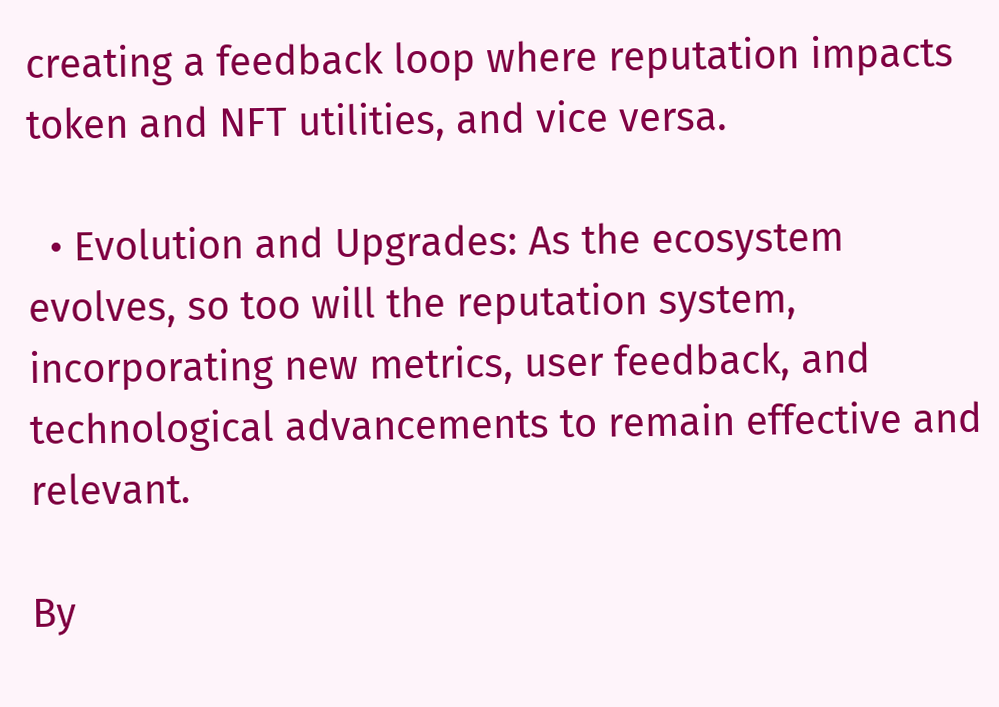creating a feedback loop where reputation impacts token and NFT utilities, and vice versa.

  • Evolution and Upgrades: As the ecosystem evolves, so too will the reputation system, incorporating new metrics, user feedback, and technological advancements to remain effective and relevant.

By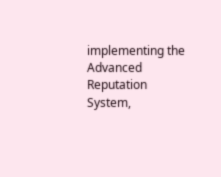implementing the Advanced Reputation System,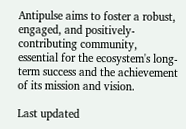Antipulse aims to foster a robust, engaged, and positively-contributing community, essential for the ecosystem's long-term success and the achievement of its mission and vision.

Last updated